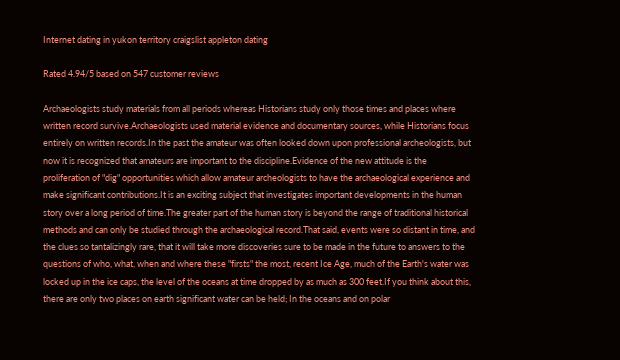Internet dating in yukon territory craigslist appleton dating

Rated 4.94/5 based on 547 customer reviews

Archaeologists study materials from all periods whereas Historians study only those times and places where written record survive.Archaeologists used material evidence and documentary sources, while Historians focus entirely on written records.In the past the amateur was often looked down upon professional archeologists, but now it is recognized that amateurs are important to the discipline.Evidence of the new attitude is the proliferation of "dig" opportunities which allow amateur archeologists to have the archaeological experience and make significant contributions.It is an exciting subject that investigates important developments in the human story over a long period of time.The greater part of the human story is beyond the range of traditional historical methods and can only be studied through the archaeological record.That said, events were so distant in time, and the clues so tantalizingly rare, that it will take more discoveries sure to be made in the future to answers to the questions of who, what, when and where these "firsts" the most, recent Ice Age, much of the Earth's water was locked up in the ice caps, the level of the oceans at time dropped by as much as 300 feet.If you think about this, there are only two places on earth significant water can be held; In the oceans and on polar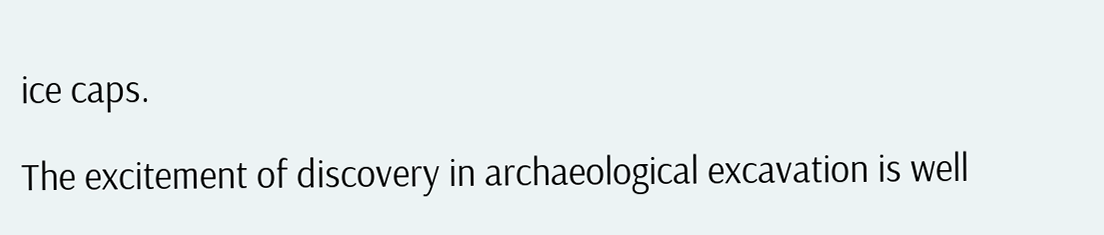ice caps.

The excitement of discovery in archaeological excavation is well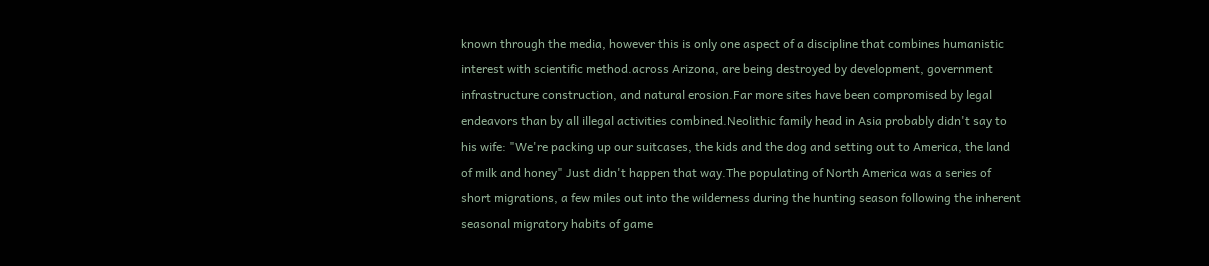known through the media, however this is only one aspect of a discipline that combines humanistic interest with scientific method.across Arizona, are being destroyed by development, government infrastructure construction, and natural erosion.Far more sites have been compromised by legal endeavors than by all illegal activities combined.Neolithic family head in Asia probably didn't say to his wife: "We're packing up our suitcases, the kids and the dog and setting out to America, the land of milk and honey" Just didn't happen that way.The populating of North America was a series of short migrations, a few miles out into the wilderness during the hunting season following the inherent seasonal migratory habits of game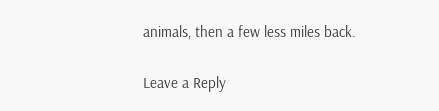animals, then a few less miles back.

Leave a Reply